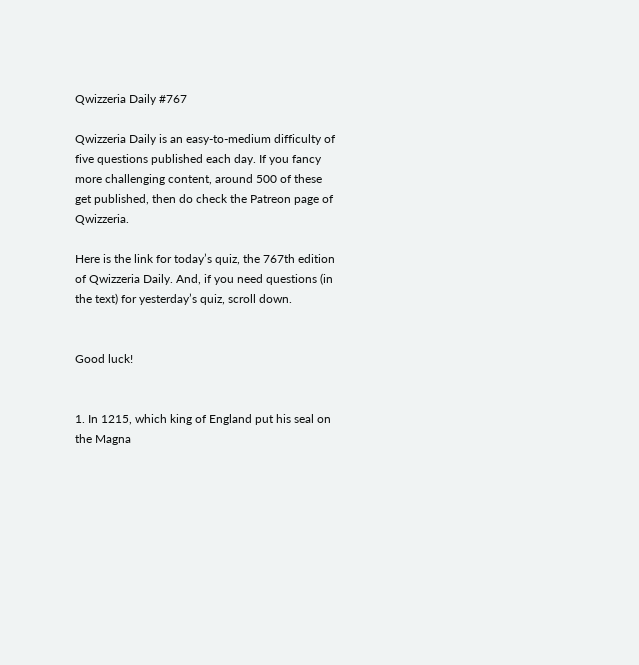Qwizzeria Daily #767

Qwizzeria Daily is an easy-to-medium difficulty of five questions published each day. If you fancy more challenging content, around 500 of these get published, then do check the Patreon page of Qwizzeria.

Here is the link for today’s quiz, the 767th edition of Qwizzeria Daily. And, if you need questions (in the text) for yesterday’s quiz, scroll down.


Good luck!


1. In 1215, which king of England put his seal on the Magna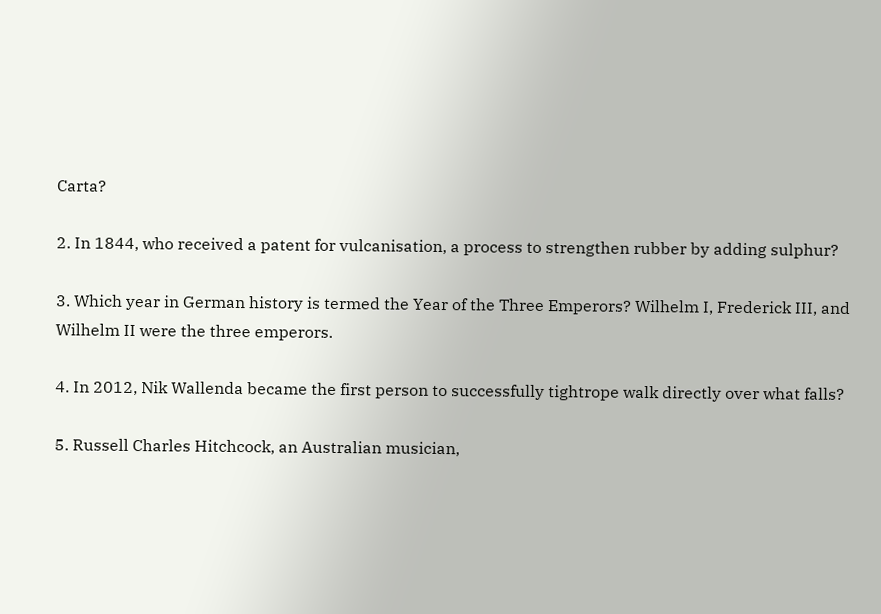Carta?

2. In 1844, who received a patent for vulcanisation, a process to strengthen rubber by adding sulphur?

3. Which year in German history is termed the Year of the Three Emperors? Wilhelm I, Frederick III, and Wilhelm II were the three emperors.

4. In 2012, Nik Wallenda became the first person to successfully tightrope walk directly over what falls?

5. Russell Charles Hitchcock, an Australian musician,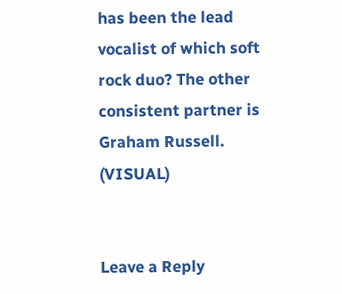has been the lead vocalist of which soft rock duo? The other consistent partner is Graham Russell. (VISUAL)


Leave a Reply